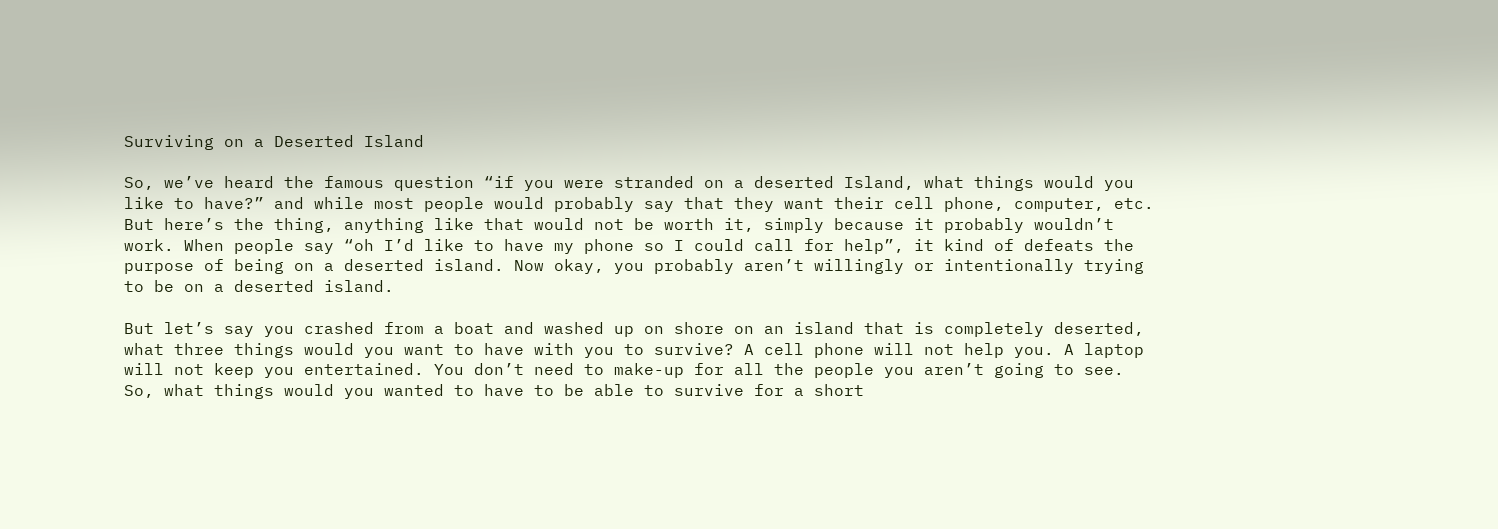Surviving on a Deserted Island

So, we’ve heard the famous question “if you were stranded on a deserted Island, what things would you like to have?” and while most people would probably say that they want their cell phone, computer, etc. But here’s the thing, anything like that would not be worth it, simply because it probably wouldn’t work. When people say “oh I’d like to have my phone so I could call for help”, it kind of defeats the purpose of being on a deserted island. Now okay, you probably aren’t willingly or intentionally trying to be on a deserted island.

But let’s say you crashed from a boat and washed up on shore on an island that is completely deserted, what three things would you want to have with you to survive? A cell phone will not help you. A laptop will not keep you entertained. You don’t need to make-up for all the people you aren’t going to see. So, what things would you wanted to have to be able to survive for a short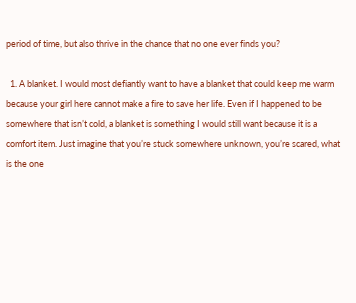period of time, but also thrive in the chance that no one ever finds you?

  1. A blanket. I would most defiantly want to have a blanket that could keep me warm because your girl here cannot make a fire to save her life. Even if I happened to be somewhere that isn’t cold, a blanket is something I would still want because it is a comfort item. Just imagine that you’re stuck somewhere unknown, you’re scared, what is the one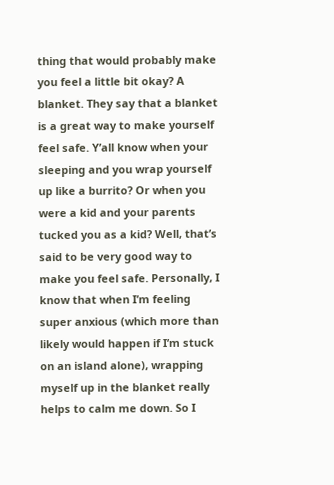thing that would probably make you feel a little bit okay? A blanket. They say that a blanket is a great way to make yourself feel safe. Y’all know when your sleeping and you wrap yourself up like a burrito? Or when you were a kid and your parents tucked you as a kid? Well, that’s said to be very good way to make you feel safe. Personally, I know that when I’m feeling super anxious (which more than likely would happen if I’m stuck on an island alone), wrapping myself up in the blanket really helps to calm me down. So I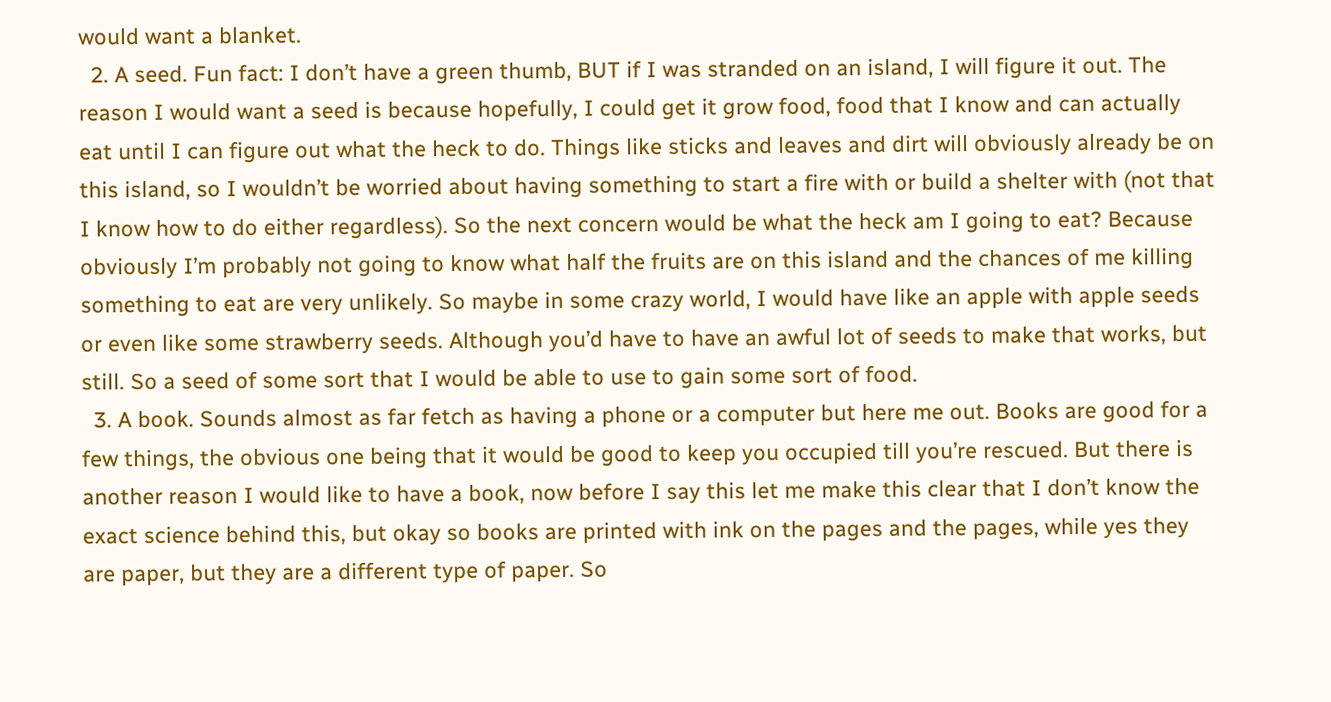would want a blanket.
  2. A seed. Fun fact: I don’t have a green thumb, BUT if I was stranded on an island, I will figure it out. The reason I would want a seed is because hopefully, I could get it grow food, food that I know and can actually eat until I can figure out what the heck to do. Things like sticks and leaves and dirt will obviously already be on this island, so I wouldn’t be worried about having something to start a fire with or build a shelter with (not that I know how to do either regardless). So the next concern would be what the heck am I going to eat? Because obviously I’m probably not going to know what half the fruits are on this island and the chances of me killing something to eat are very unlikely. So maybe in some crazy world, I would have like an apple with apple seeds or even like some strawberry seeds. Although you’d have to have an awful lot of seeds to make that works, but still. So a seed of some sort that I would be able to use to gain some sort of food.
  3. A book. Sounds almost as far fetch as having a phone or a computer but here me out. Books are good for a few things, the obvious one being that it would be good to keep you occupied till you’re rescued. But there is another reason I would like to have a book, now before I say this let me make this clear that I don’t know the exact science behind this, but okay so books are printed with ink on the pages and the pages, while yes they are paper, but they are a different type of paper. So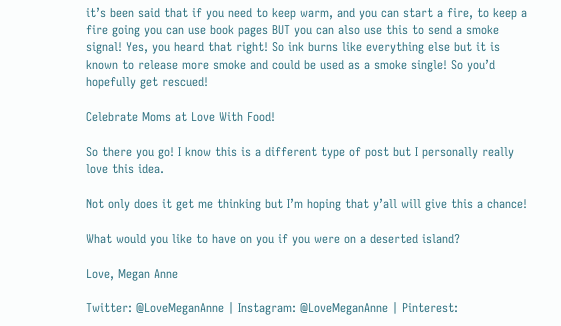it’s been said that if you need to keep warm, and you can start a fire, to keep a fire going you can use book pages BUT you can also use this to send a smoke signal! Yes, you heard that right! So ink burns like everything else but it is known to release more smoke and could be used as a smoke single! So you’d hopefully get rescued!

Celebrate Moms at Love With Food!

So there you go! I know this is a different type of post but I personally really love this idea.

Not only does it get me thinking but I’m hoping that y’all will give this a chance!

What would you like to have on you if you were on a deserted island?

Love, Megan Anne

Twitter: @LoveMeganAnne | Instagram: @LoveMeganAnne | Pinterest: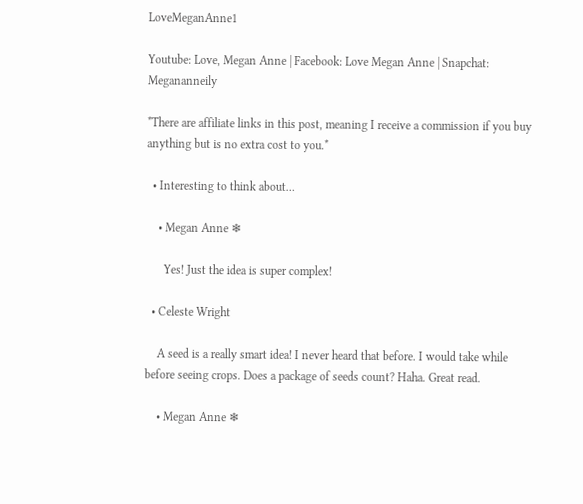LoveMeganAnne1

Youtube: Love, Megan Anne | Facebook: Love Megan Anne | Snapchat: Megananneily

*There are affiliate links in this post, meaning I receive a commission if you buy anything but is no extra cost to you.*

  • Interesting to think about…

    • Megan Anne ❄

      Yes! Just the idea is super complex!

  • Celeste Wright

    A seed is a really smart idea! I never heard that before. I would take while before seeing crops. Does a package of seeds count? Haha. Great read.

    • Megan Anne ❄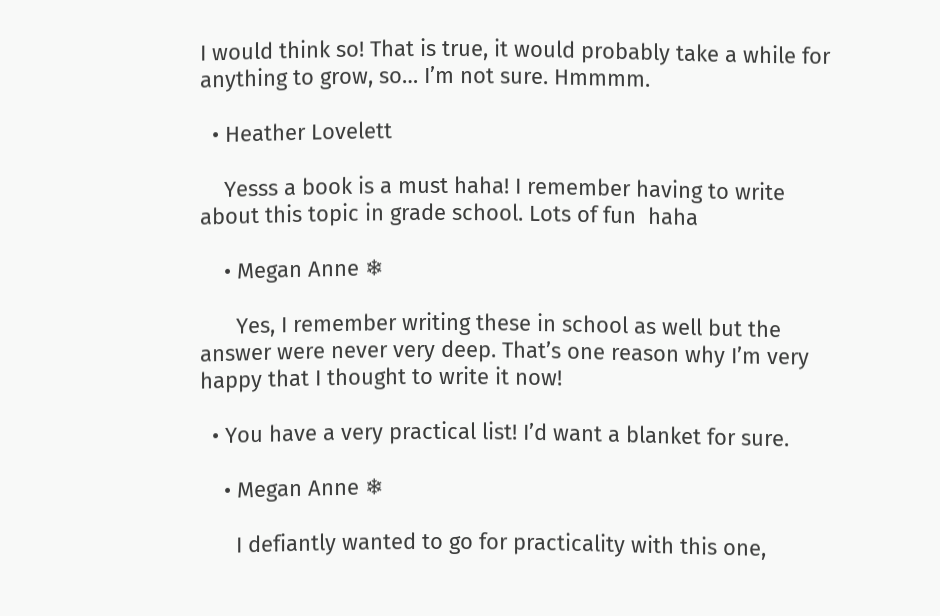I would think so! That is true, it would probably take a while for anything to grow, so… I’m not sure. Hmmmm.

  • Heather Lovelett

    Yesss a book is a must haha! I remember having to write about this topic in grade school. Lots of fun  haha

    • Megan Anne ❄

      Yes, I remember writing these in school as well but the answer were never very deep. That’s one reason why I’m very happy that I thought to write it now!

  • You have a very practical list! I’d want a blanket for sure.

    • Megan Anne ❄

      I defiantly wanted to go for practicality with this one,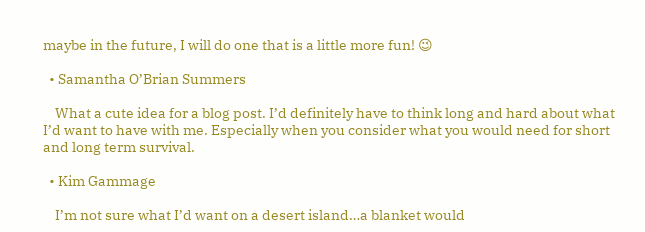maybe in the future, I will do one that is a little more fun! 😉

  • Samantha O’Brian Summers

    What a cute idea for a blog post. I’d definitely have to think long and hard about what I’d want to have with me. Especially when you consider what you would need for short and long term survival.

  • Kim Gammage

    I’m not sure what I’d want on a desert island…a blanket would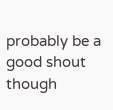probably be a good shout though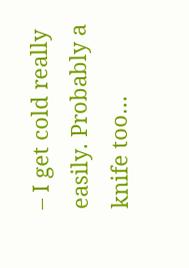– I get cold really easily. Probably a knife too…